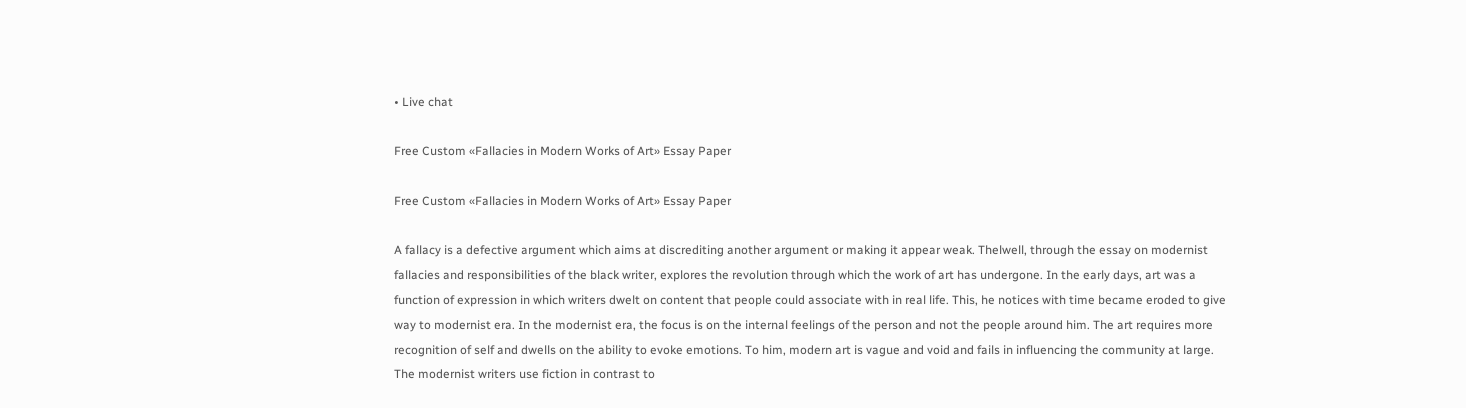• Live chat

Free Custom «Fallacies in Modern Works of Art» Essay Paper

Free Custom «Fallacies in Modern Works of Art» Essay Paper

A fallacy is a defective argument which aims at discrediting another argument or making it appear weak. Thelwell, through the essay on modernist fallacies and responsibilities of the black writer, explores the revolution through which the work of art has undergone. In the early days, art was a function of expression in which writers dwelt on content that people could associate with in real life. This, he notices with time became eroded to give way to modernist era. In the modernist era, the focus is on the internal feelings of the person and not the people around him. The art requires more recognition of self and dwells on the ability to evoke emotions. To him, modern art is vague and void and fails in influencing the community at large. The modernist writers use fiction in contrast to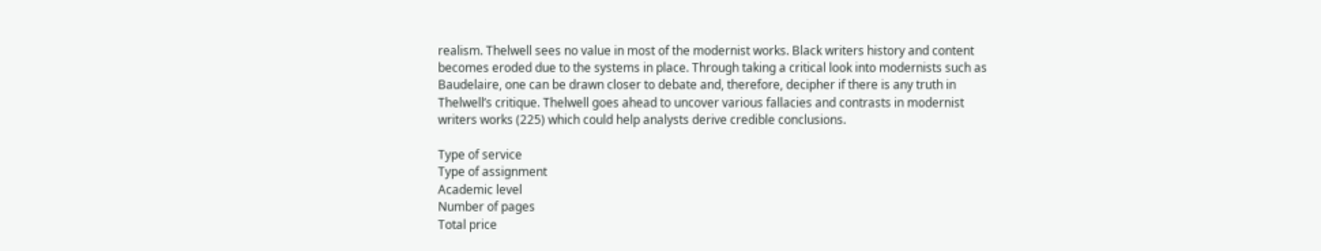realism. Thelwell sees no value in most of the modernist works. Black writers history and content becomes eroded due to the systems in place. Through taking a critical look into modernists such as Baudelaire, one can be drawn closer to debate and, therefore, decipher if there is any truth in Thelwell’s critique. Thelwell goes ahead to uncover various fallacies and contrasts in modernist writers works (225) which could help analysts derive credible conclusions.

Type of service
Type of assignment
Academic level
Number of pages
Total price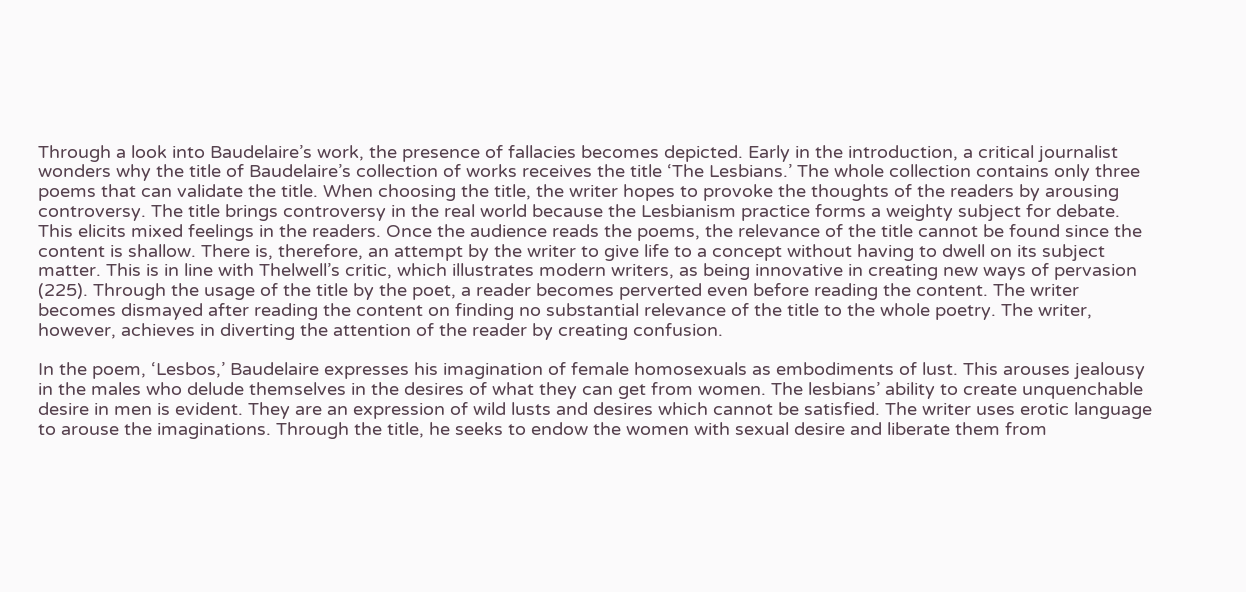Through a look into Baudelaire’s work, the presence of fallacies becomes depicted. Early in the introduction, a critical journalist wonders why the title of Baudelaire’s collection of works receives the title ‘The Lesbians.’ The whole collection contains only three poems that can validate the title. When choosing the title, the writer hopes to provoke the thoughts of the readers by arousing controversy. The title brings controversy in the real world because the Lesbianism practice forms a weighty subject for debate. This elicits mixed feelings in the readers. Once the audience reads the poems, the relevance of the title cannot be found since the content is shallow. There is, therefore, an attempt by the writer to give life to a concept without having to dwell on its subject matter. This is in line with Thelwell’s critic, which illustrates modern writers, as being innovative in creating new ways of pervasion (225). Through the usage of the title by the poet, a reader becomes perverted even before reading the content. The writer becomes dismayed after reading the content on finding no substantial relevance of the title to the whole poetry. The writer, however, achieves in diverting the attention of the reader by creating confusion.

In the poem, ‘Lesbos,’ Baudelaire expresses his imagination of female homosexuals as embodiments of lust. This arouses jealousy in the males who delude themselves in the desires of what they can get from women. The lesbians’ ability to create unquenchable desire in men is evident. They are an expression of wild lusts and desires which cannot be satisfied. The writer uses erotic language to arouse the imaginations. Through the title, he seeks to endow the women with sexual desire and liberate them from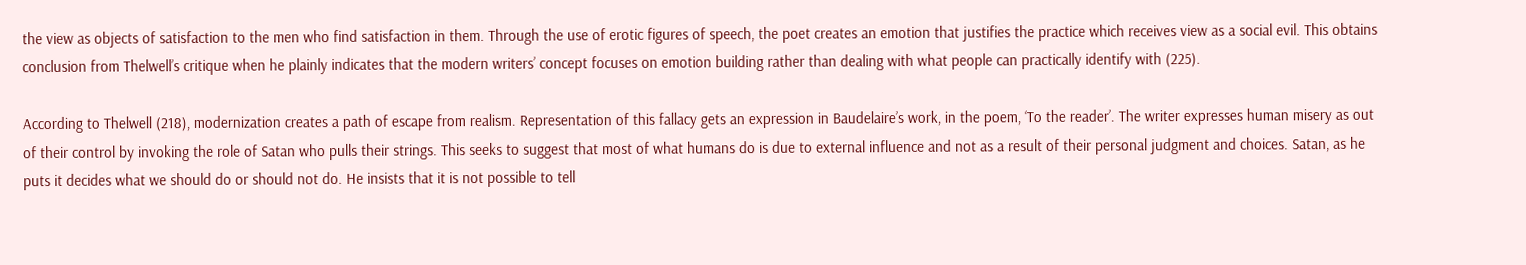the view as objects of satisfaction to the men who find satisfaction in them. Through the use of erotic figures of speech, the poet creates an emotion that justifies the practice which receives view as a social evil. This obtains conclusion from Thelwell’s critique when he plainly indicates that the modern writers’ concept focuses on emotion building rather than dealing with what people can practically identify with (225).

According to Thelwell (218), modernization creates a path of escape from realism. Representation of this fallacy gets an expression in Baudelaire’s work, in the poem, ‘To the reader’. The writer expresses human misery as out of their control by invoking the role of Satan who pulls their strings. This seeks to suggest that most of what humans do is due to external influence and not as a result of their personal judgment and choices. Satan, as he puts it decides what we should do or should not do. He insists that it is not possible to tell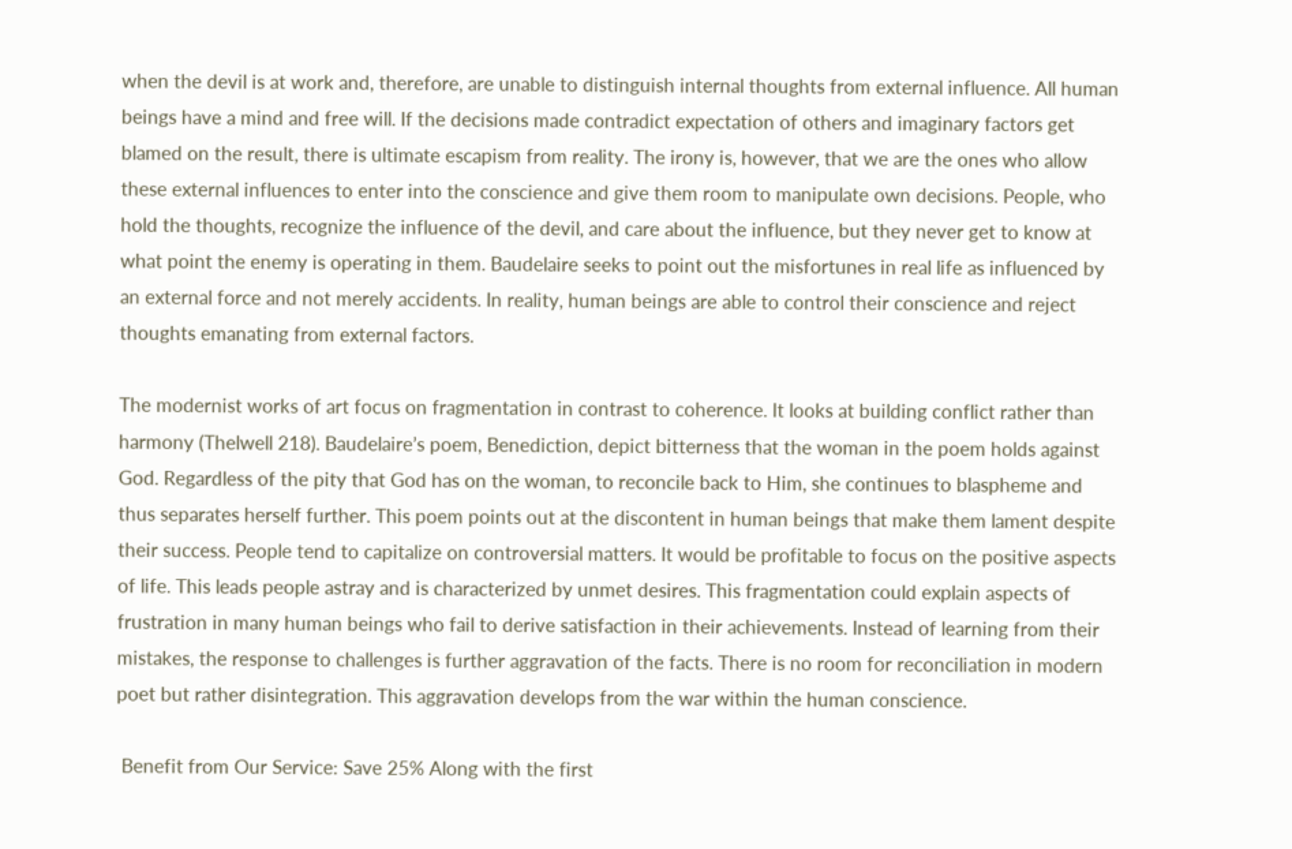when the devil is at work and, therefore, are unable to distinguish internal thoughts from external influence. All human beings have a mind and free will. If the decisions made contradict expectation of others and imaginary factors get blamed on the result, there is ultimate escapism from reality. The irony is, however, that we are the ones who allow these external influences to enter into the conscience and give them room to manipulate own decisions. People, who hold the thoughts, recognize the influence of the devil, and care about the influence, but they never get to know at what point the enemy is operating in them. Baudelaire seeks to point out the misfortunes in real life as influenced by an external force and not merely accidents. In reality, human beings are able to control their conscience and reject thoughts emanating from external factors.

The modernist works of art focus on fragmentation in contrast to coherence. It looks at building conflict rather than harmony (Thelwell 218). Baudelaire’s poem, Benediction, depict bitterness that the woman in the poem holds against God. Regardless of the pity that God has on the woman, to reconcile back to Him, she continues to blaspheme and thus separates herself further. This poem points out at the discontent in human beings that make them lament despite their success. People tend to capitalize on controversial matters. It would be profitable to focus on the positive aspects of life. This leads people astray and is characterized by unmet desires. This fragmentation could explain aspects of frustration in many human beings who fail to derive satisfaction in their achievements. Instead of learning from their mistakes, the response to challenges is further aggravation of the facts. There is no room for reconciliation in modern poet but rather disintegration. This aggravation develops from the war within the human conscience.

 Benefit from Our Service: Save 25% Along with the first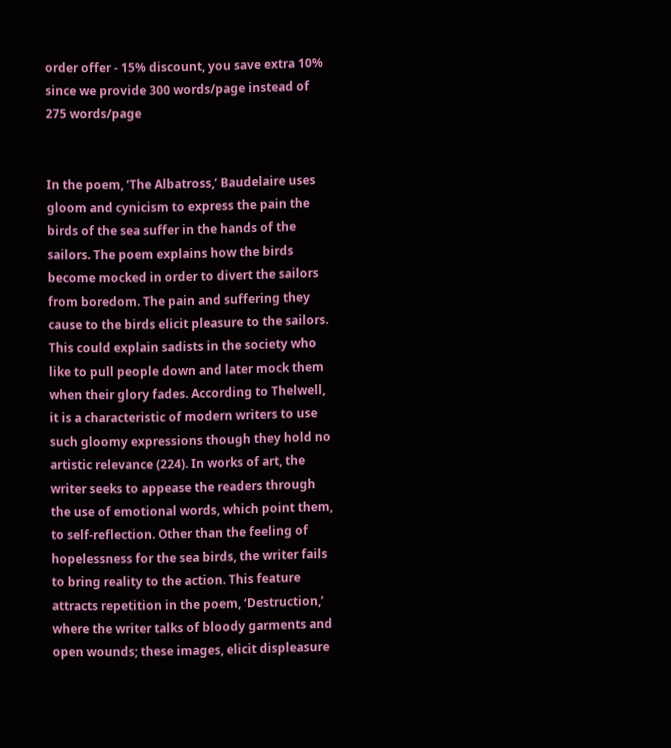order offer - 15% discount, you save extra 10% since we provide 300 words/page instead of 275 words/page


In the poem, ‘The Albatross,’ Baudelaire uses gloom and cynicism to express the pain the birds of the sea suffer in the hands of the sailors. The poem explains how the birds become mocked in order to divert the sailors from boredom. The pain and suffering they cause to the birds elicit pleasure to the sailors. This could explain sadists in the society who like to pull people down and later mock them when their glory fades. According to Thelwell, it is a characteristic of modern writers to use such gloomy expressions though they hold no artistic relevance (224). In works of art, the writer seeks to appease the readers through the use of emotional words, which point them, to self-reflection. Other than the feeling of hopelessness for the sea birds, the writer fails to bring reality to the action. This feature attracts repetition in the poem, ‘Destruction,’ where the writer talks of bloody garments and open wounds; these images, elicit displeasure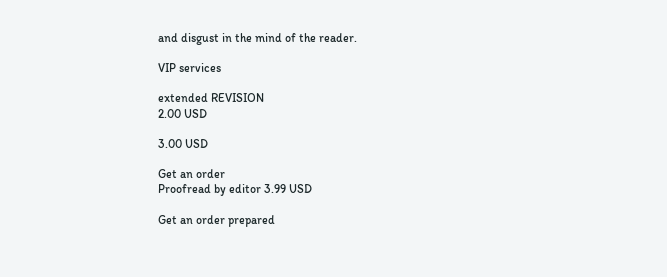and disgust in the mind of the reader.

VIP services

extended REVISION
2.00 USD

3.00 USD

Get an order
Proofread by editor 3.99 USD

Get an order prepared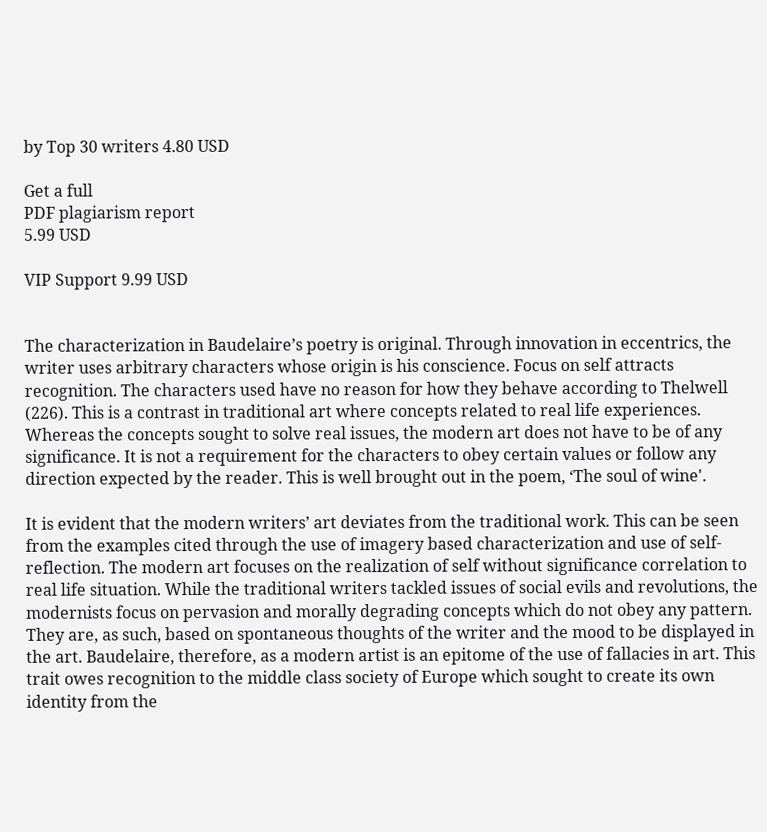by Top 30 writers 4.80 USD

Get a full
PDF plagiarism report
5.99 USD

VIP Support 9.99 USD


The characterization in Baudelaire’s poetry is original. Through innovation in eccentrics, the writer uses arbitrary characters whose origin is his conscience. Focus on self attracts recognition. The characters used have no reason for how they behave according to Thelwell (226). This is a contrast in traditional art where concepts related to real life experiences. Whereas the concepts sought to solve real issues, the modern art does not have to be of any significance. It is not a requirement for the characters to obey certain values or follow any direction expected by the reader. This is well brought out in the poem, ‘The soul of wine'.

It is evident that the modern writers’ art deviates from the traditional work. This can be seen from the examples cited through the use of imagery based characterization and use of self-reflection. The modern art focuses on the realization of self without significance correlation to real life situation. While the traditional writers tackled issues of social evils and revolutions, the modernists focus on pervasion and morally degrading concepts which do not obey any pattern. They are, as such, based on spontaneous thoughts of the writer and the mood to be displayed in the art. Baudelaire, therefore, as a modern artist is an epitome of the use of fallacies in art. This trait owes recognition to the middle class society of Europe which sought to create its own identity from the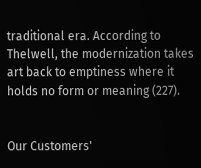traditional era. According to Thelwell, the modernization takes art back to emptiness where it holds no form or meaning (227).


Our Customers'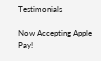Testimonials

Now Accepting Apple Pay!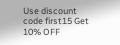Use discount code first15 Get 10% OFF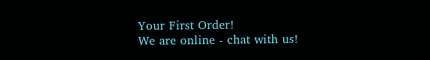Your First Order!
We are online - chat with us!